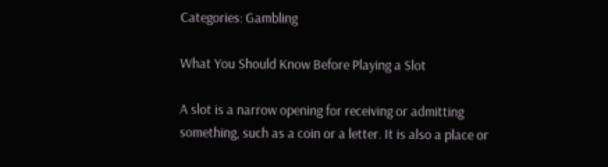Categories: Gambling

What You Should Know Before Playing a Slot

A slot is a narrow opening for receiving or admitting something, such as a coin or a letter. It is also a place or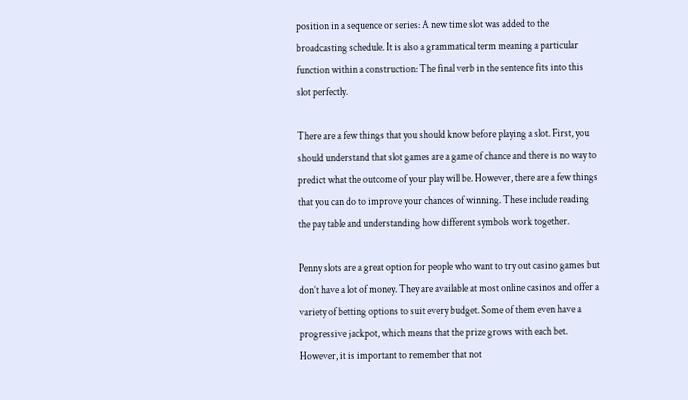position in a sequence or series: A new time slot was added to the broadcasting schedule. It is also a grammatical term meaning a particular function within a construction: The final verb in the sentence fits into this slot perfectly.

There are a few things that you should know before playing a slot. First, you should understand that slot games are a game of chance and there is no way to predict what the outcome of your play will be. However, there are a few things that you can do to improve your chances of winning. These include reading the pay table and understanding how different symbols work together.

Penny slots are a great option for people who want to try out casino games but don’t have a lot of money. They are available at most online casinos and offer a variety of betting options to suit every budget. Some of them even have a progressive jackpot, which means that the prize grows with each bet. However, it is important to remember that not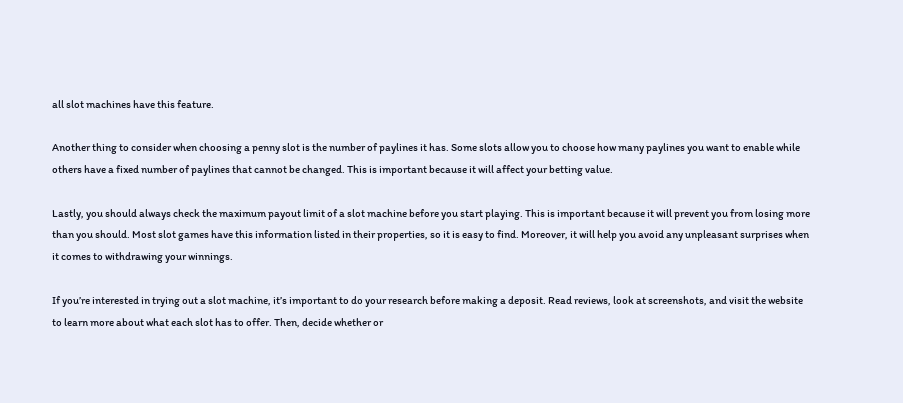all slot machines have this feature.

Another thing to consider when choosing a penny slot is the number of paylines it has. Some slots allow you to choose how many paylines you want to enable while others have a fixed number of paylines that cannot be changed. This is important because it will affect your betting value.

Lastly, you should always check the maximum payout limit of a slot machine before you start playing. This is important because it will prevent you from losing more than you should. Most slot games have this information listed in their properties, so it is easy to find. Moreover, it will help you avoid any unpleasant surprises when it comes to withdrawing your winnings.

If you’re interested in trying out a slot machine, it’s important to do your research before making a deposit. Read reviews, look at screenshots, and visit the website to learn more about what each slot has to offer. Then, decide whether or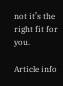not it’s the right fit for you.

Article info